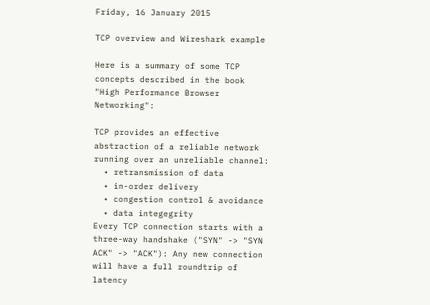Friday, 16 January 2015

TCP overview and Wireshark example

Here is a summary of some TCP concepts described in the book "High Performance Browser Networking":

TCP provides an effective abstraction of a reliable network running over an unreliable channel:
  • retransmission of data
  • in-order delivery
  • congestion control & avoidance
  • data integegrity
Every TCP connection starts with a three-way handshake ("SYN" -> "SYN ACK" -> "ACK"): Any new connection will have a full roundtrip of latency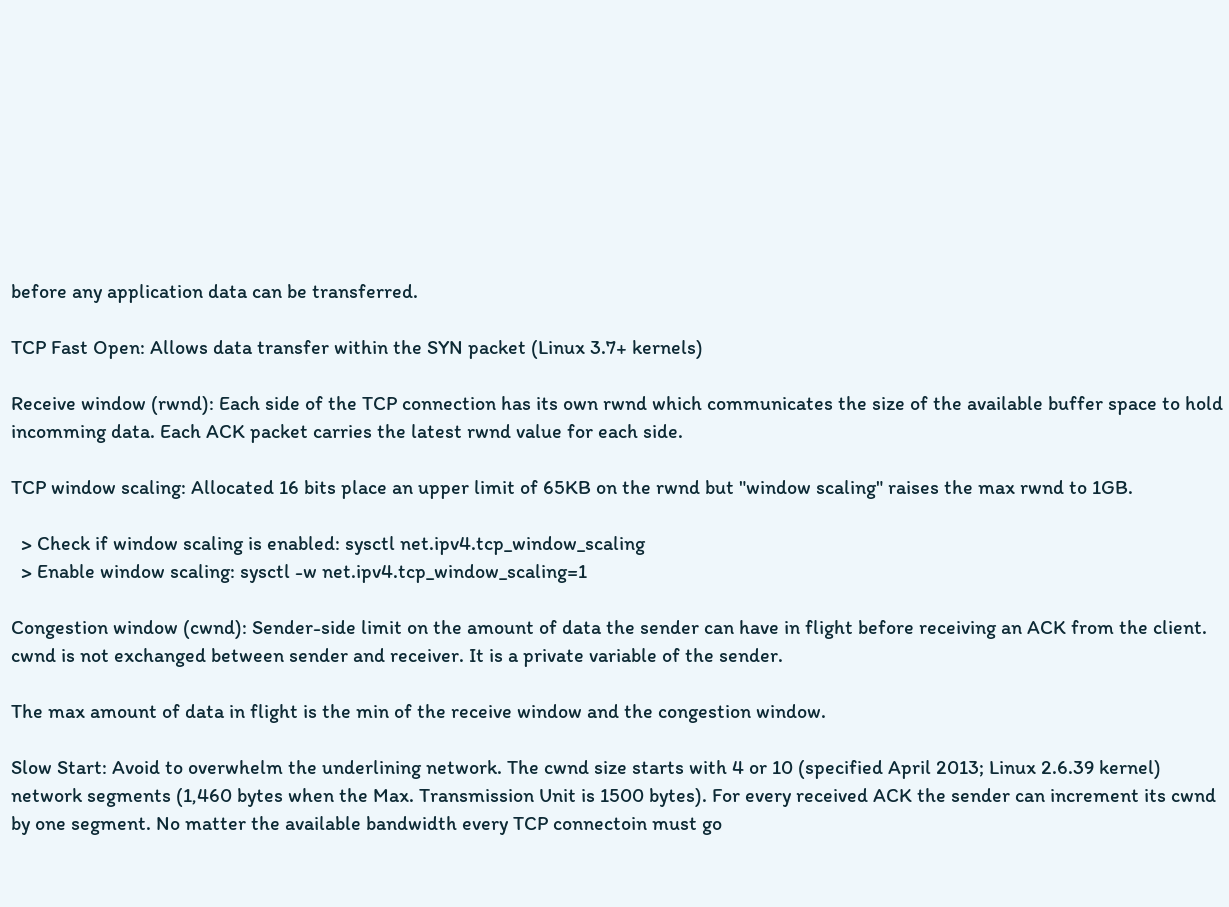before any application data can be transferred.

TCP Fast Open: Allows data transfer within the SYN packet (Linux 3.7+ kernels)

Receive window (rwnd): Each side of the TCP connection has its own rwnd which communicates the size of the available buffer space to hold incomming data. Each ACK packet carries the latest rwnd value for each side.

TCP window scaling: Allocated 16 bits place an upper limit of 65KB on the rwnd but "window scaling" raises the max rwnd to 1GB.

  > Check if window scaling is enabled: sysctl net.ipv4.tcp_window_scaling
  > Enable window scaling: sysctl -w net.ipv4.tcp_window_scaling=1

Congestion window (cwnd): Sender-side limit on the amount of data the sender can have in flight before receiving an ACK from the client. cwnd is not exchanged between sender and receiver. It is a private variable of the sender.

The max amount of data in flight is the min of the receive window and the congestion window.

Slow Start: Avoid to overwhelm the underlining network. The cwnd size starts with 4 or 10 (specified April 2013; Linux 2.6.39 kernel) network segments (1,460 bytes when the Max. Transmission Unit is 1500 bytes). For every received ACK the sender can increment its cwnd by one segment. No matter the available bandwidth every TCP connectoin must go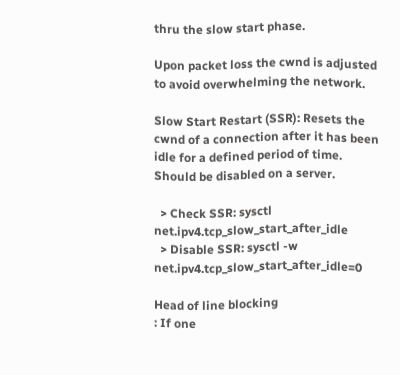thru the slow start phase.

Upon packet loss the cwnd is adjusted to avoid overwhelming the network.

Slow Start Restart (SSR): Resets the cwnd of a connection after it has been idle for a defined period of time. Should be disabled on a server.

  > Check SSR: sysctl net.ipv4.tcp_slow_start_after_idle
  > Disable SSR: sysctl -w net.ipv4.tcp_slow_start_after_idle=0

Head of line blocking
: If one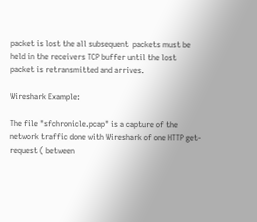packet is lost the all subsequent  packets must be held in the receivers TCP buffer until the lost packet is retransmitted and arrives.

Wireshark Example:

The file "sfchronicle.pcap" is a capture of the network traffic done with Wireshark of one HTTP get-request ( between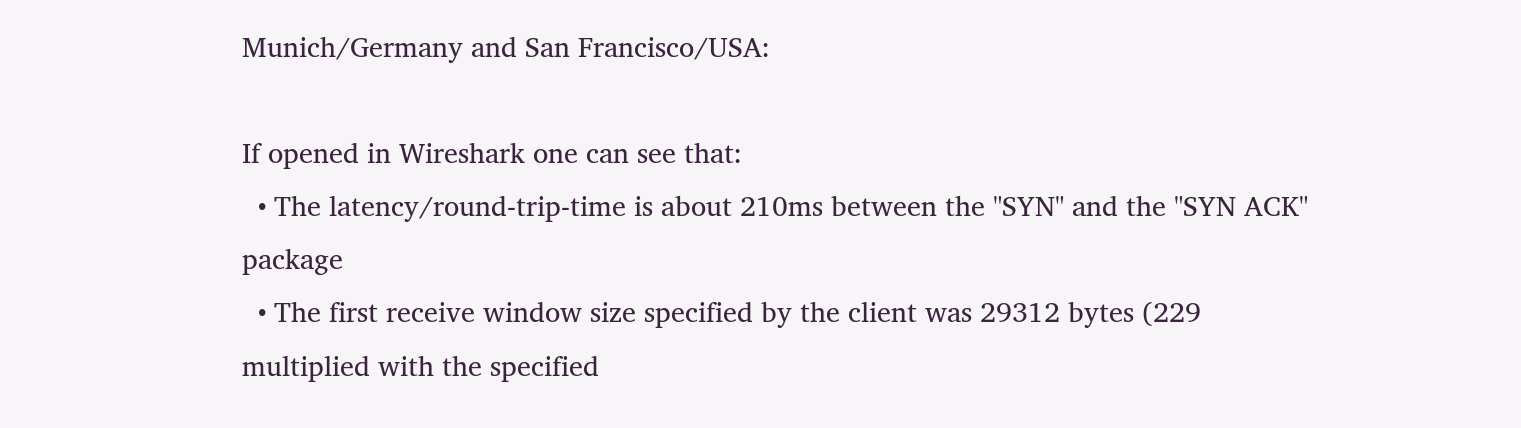Munich/Germany and San Francisco/USA:

If opened in Wireshark one can see that:
  • The latency/round-trip-time is about 210ms between the "SYN" and the "SYN ACK" package
  • The first receive window size specified by the client was 29312 bytes (229 multiplied with the specified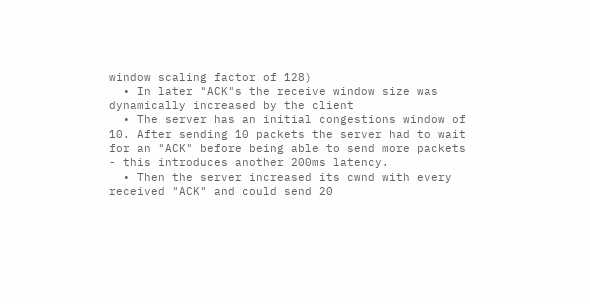window scaling factor of 128)
  • In later "ACK"s the receive window size was dynamically increased by the client
  • The server has an initial congestions window of 10. After sending 10 packets the server had to wait for an "ACK" before being able to send more packets - this introduces another 200ms latency.
  • Then the server increased its cwnd with every received "ACK" and could send 20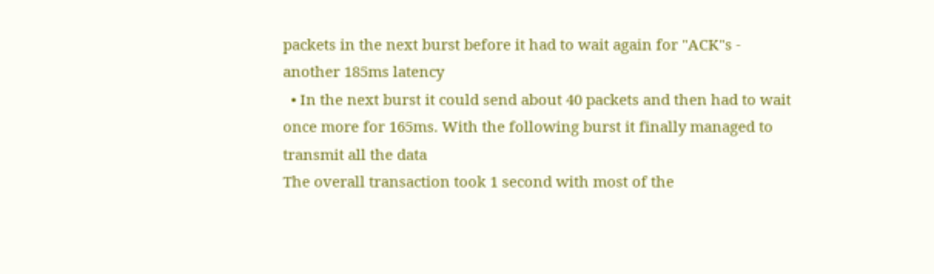packets in the next burst before it had to wait again for "ACK"s - another 185ms latency
  • In the next burst it could send about 40 packets and then had to wait once more for 165ms. With the following burst it finally managed to transmit all the data
The overall transaction took 1 second with most of the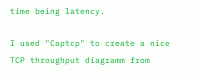time being latency.

I used "Captcp" to create a nice TCP throughput diagramm from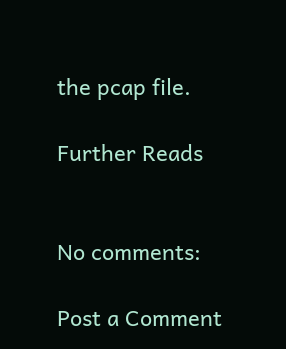the pcap file.

Further Reads


No comments:

Post a Comment